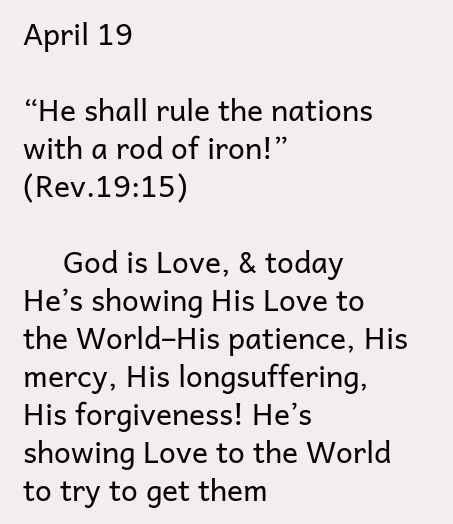April 19

“He shall rule the nations with a rod of iron!” (Rev.19:15)

     God is Love, & today He’s showing His Love to the World–His patience, His mercy, His longsuffering, His forgiveness! He’s showing Love to the World to try to get them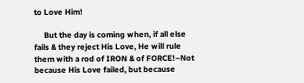to Love Him!

     But the day is coming when, if all else fails & they reject His Love, He will rule them with a rod of IRON & of FORCE!–Not because His Love failed, but because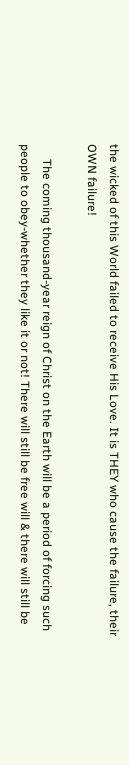the wicked of this World failed to receive His Love. It is THEY who cause the failure, their OWN failure!

     The coming thousand-year reign of Christ on the Earth will be a period of forcing such people to obey-whether they like it or not! There will still be free will & there will still be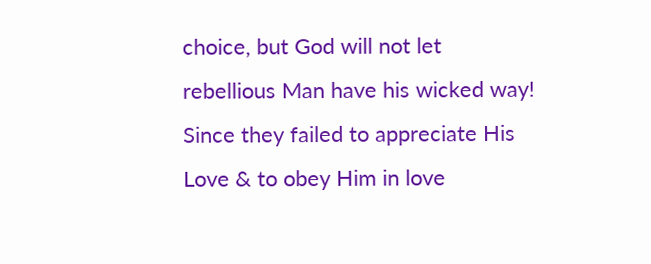choice, but God will not let rebellious Man have his wicked way! Since they failed to appreciate His Love & to obey Him in love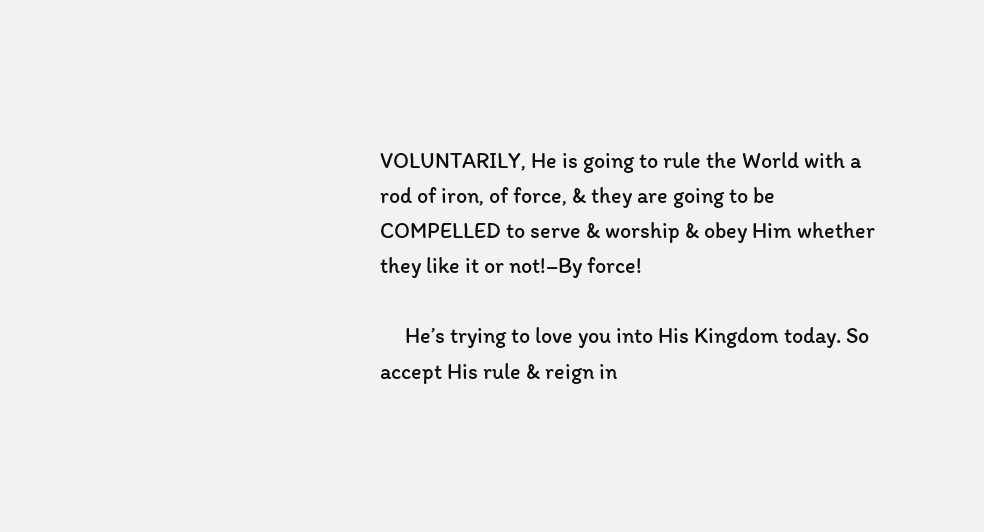VOLUNTARILY, He is going to rule the World with a rod of iron, of force, & they are going to be COMPELLED to serve & worship & obey Him whether they like it or not!–By force!

     He’s trying to love you into His Kingdom today. So accept His rule & reign in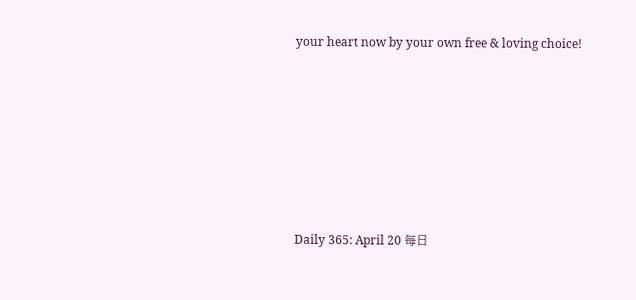your heart now by your own free & loving choice!









Daily 365: April 20 每日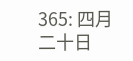365: 四月二十日